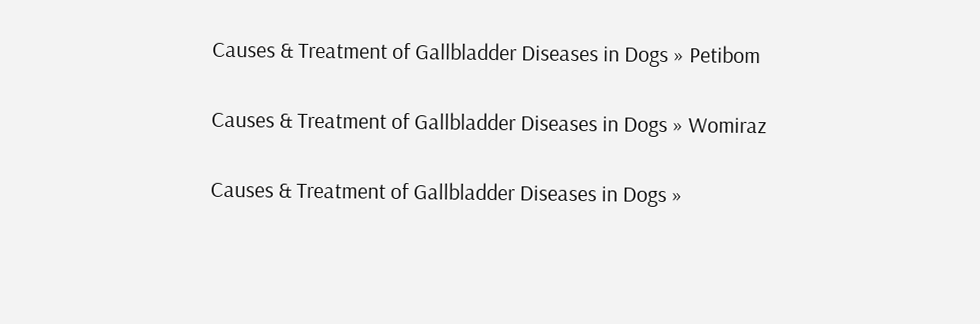Causes & Treatment of Gallbladder Diseases in Dogs » Petibom

Causes & Treatment of Gallbladder Diseases in Dogs » Womiraz

Causes & Treatment of Gallbladder Diseases in Dogs »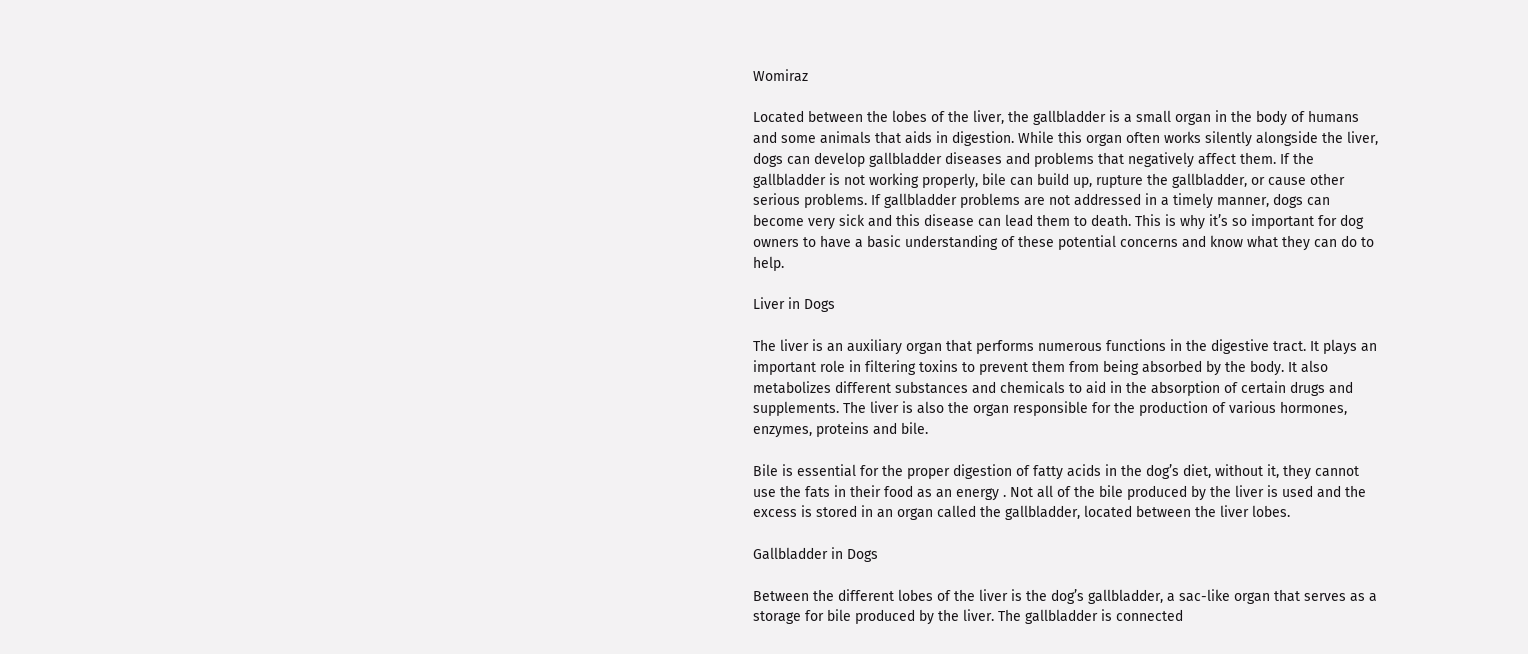Womiraz

Located between the lobes of the liver, the gallbladder is a small organ in the body of humans and some animals that aids in digestion. While this organ often works silently alongside the liver, dogs can develop gallbladder diseases and problems that negatively affect them. If the gallbladder is not working properly, bile can build up, rupture the gallbladder, or cause other serious problems. If gallbladder problems are not addressed in a timely manner, dogs can become very sick and this disease can lead them to death. This is why it’s so important for dog owners to have a basic understanding of these potential concerns and know what they can do to help.

Liver in Dogs

The liver is an auxiliary organ that performs numerous functions in the digestive tract. It plays an important role in filtering toxins to prevent them from being absorbed by the body. It also metabolizes different substances and chemicals to aid in the absorption of certain drugs and supplements. The liver is also the organ responsible for the production of various hormones, enzymes, proteins and bile.

Bile is essential for the proper digestion of fatty acids in the dog’s diet, without it, they cannot use the fats in their food as an energy . Not all of the bile produced by the liver is used and the excess is stored in an organ called the gallbladder, located between the liver lobes.

Gallbladder in Dogs

Between the different lobes of the liver is the dog’s gallbladder, a sac-like organ that serves as a storage for bile produced by the liver. The gallbladder is connected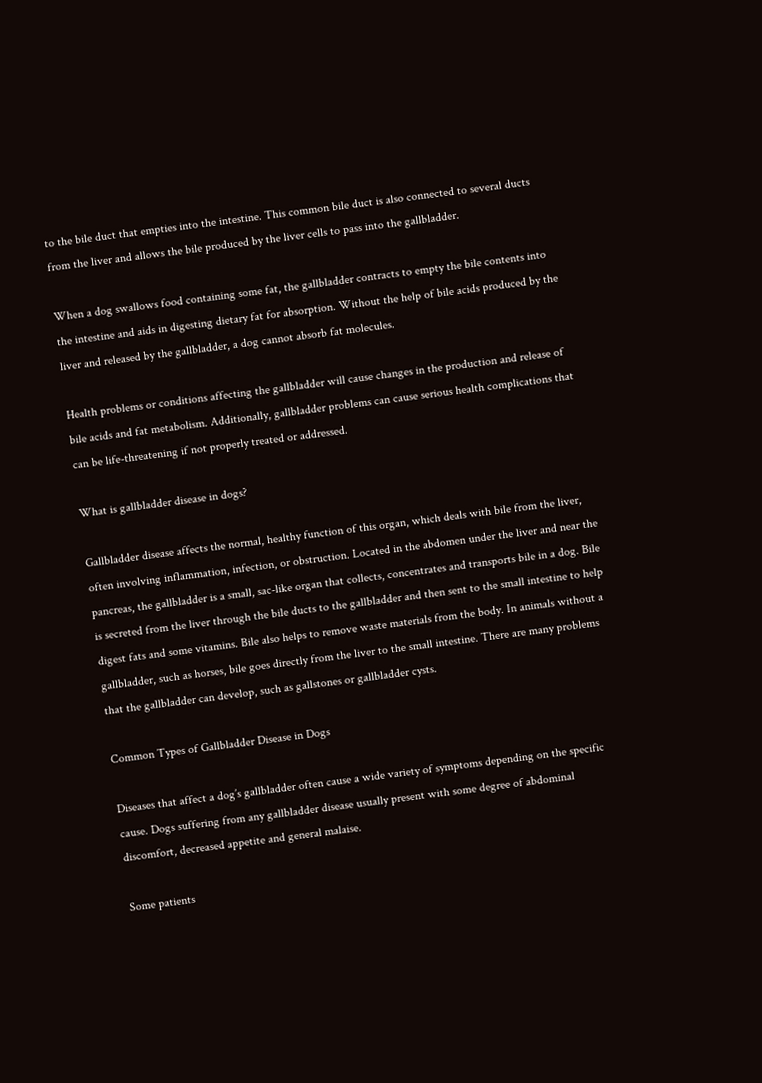to the bile duct that empties into the intestine. This common bile duct is also connected to several ducts from the liver and allows the bile produced by the liver cells to pass into the gallbladder.

When a dog swallows food containing some fat, the gallbladder contracts to empty the bile contents into the intestine and aids in digesting dietary fat for absorption. Without the help of bile acids produced by the liver and released by the gallbladder, a dog cannot absorb fat molecules.

Health problems or conditions affecting the gallbladder will cause changes in the production and release of bile acids and fat metabolism. Additionally, gallbladder problems can cause serious health complications that can be life-threatening if not properly treated or addressed.

What is gallbladder disease in dogs?

Gallbladder disease affects the normal, healthy function of this organ, which deals with bile from the liver, often involving inflammation, infection, or obstruction. Located in the abdomen under the liver and near the pancreas, the gallbladder is a small, sac-like organ that collects, concentrates and transports bile in a dog. Bile is secreted from the liver through the bile ducts to the gallbladder and then sent to the small intestine to help digest fats and some vitamins. Bile also helps to remove waste materials from the body. In animals without a gallbladder, such as horses, bile goes directly from the liver to the small intestine. There are many problems that the gallbladder can develop, such as gallstones or gallbladder cysts.

Common Types of Gallbladder Disease in Dogs

Diseases that affect a dog’s gallbladder often cause a wide variety of symptoms depending on the specific cause. Dogs suffering from any gallbladder disease usually present with some degree of abdominal discomfort, decreased appetite and general malaise.

Some patients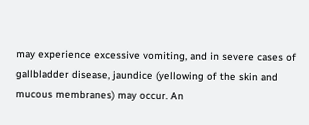may experience excessive vomiting, and in severe cases of gallbladder disease, jaundice (yellowing of the skin and mucous membranes) may occur. An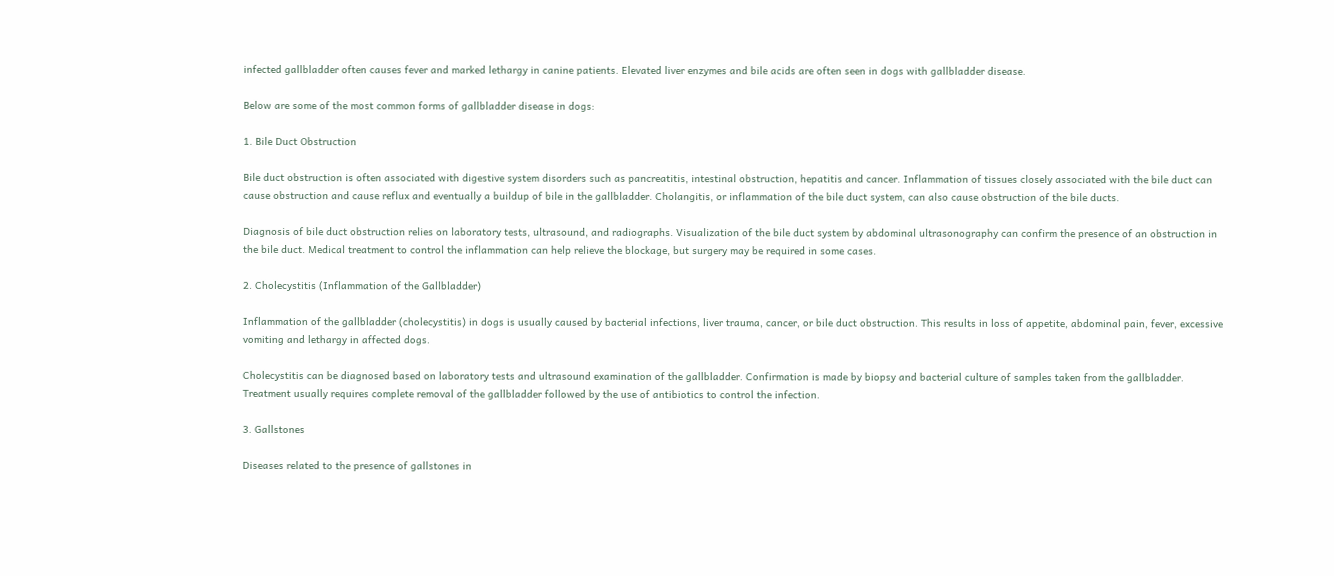infected gallbladder often causes fever and marked lethargy in canine patients. Elevated liver enzymes and bile acids are often seen in dogs with gallbladder disease.

Below are some of the most common forms of gallbladder disease in dogs:

1. Bile Duct Obstruction

Bile duct obstruction is often associated with digestive system disorders such as pancreatitis, intestinal obstruction, hepatitis and cancer. Inflammation of tissues closely associated with the bile duct can cause obstruction and cause reflux and eventually a buildup of bile in the gallbladder. Cholangitis, or inflammation of the bile duct system, can also cause obstruction of the bile ducts.

Diagnosis of bile duct obstruction relies on laboratory tests, ultrasound, and radiographs. Visualization of the bile duct system by abdominal ultrasonography can confirm the presence of an obstruction in the bile duct. Medical treatment to control the inflammation can help relieve the blockage, but surgery may be required in some cases.

2. Cholecystitis (Inflammation of the Gallbladder)

Inflammation of the gallbladder (cholecystitis) in dogs is usually caused by bacterial infections, liver trauma, cancer, or bile duct obstruction. This results in loss of appetite, abdominal pain, fever, excessive vomiting and lethargy in affected dogs.

Cholecystitis can be diagnosed based on laboratory tests and ultrasound examination of the gallbladder. Confirmation is made by biopsy and bacterial culture of samples taken from the gallbladder. Treatment usually requires complete removal of the gallbladder followed by the use of antibiotics to control the infection.

3. Gallstones

Diseases related to the presence of gallstones in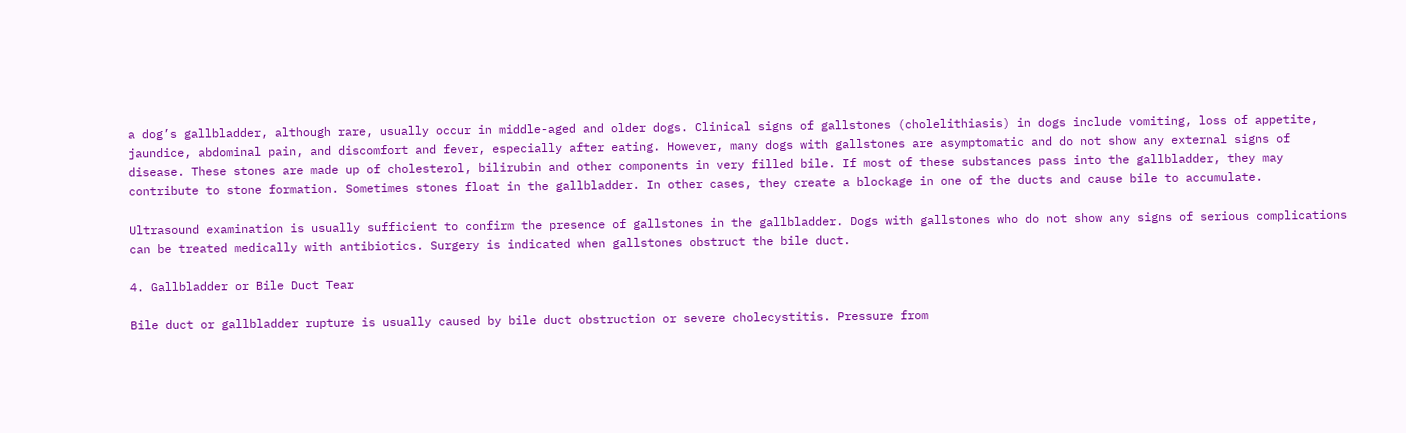a dog’s gallbladder, although rare, usually occur in middle-aged and older dogs. Clinical signs of gallstones (cholelithiasis) in dogs include vomiting, loss of appetite, jaundice, abdominal pain, and discomfort and fever, especially after eating. However, many dogs with gallstones are asymptomatic and do not show any external signs of disease. These stones are made up of cholesterol, bilirubin and other components in very filled bile. If most of these substances pass into the gallbladder, they may contribute to stone formation. Sometimes stones float in the gallbladder. In other cases, they create a blockage in one of the ducts and cause bile to accumulate.

Ultrasound examination is usually sufficient to confirm the presence of gallstones in the gallbladder. Dogs with gallstones who do not show any signs of serious complications can be treated medically with antibiotics. Surgery is indicated when gallstones obstruct the bile duct.

4. Gallbladder or Bile Duct Tear

Bile duct or gallbladder rupture is usually caused by bile duct obstruction or severe cholecystitis. Pressure from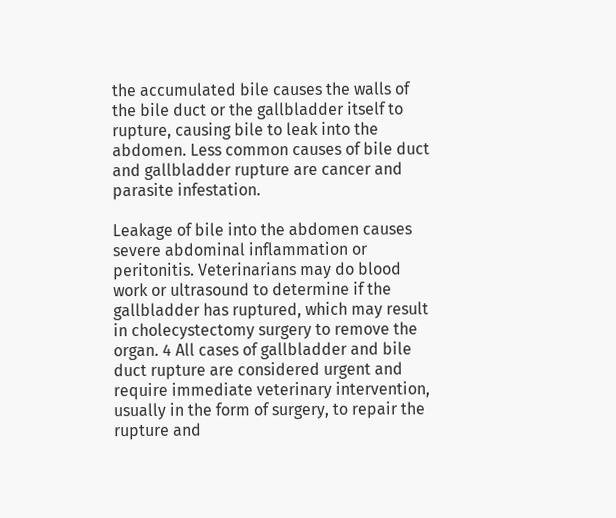the accumulated bile causes the walls of the bile duct or the gallbladder itself to rupture, causing bile to leak into the abdomen. Less common causes of bile duct and gallbladder rupture are cancer and parasite infestation.

Leakage of bile into the abdomen causes severe abdominal inflammation or peritonitis. Veterinarians may do blood work or ultrasound to determine if the gallbladder has ruptured, which may result in cholecystectomy surgery to remove the organ. 4 All cases of gallbladder and bile duct rupture are considered urgent and require immediate veterinary intervention, usually in the form of surgery, to repair the rupture and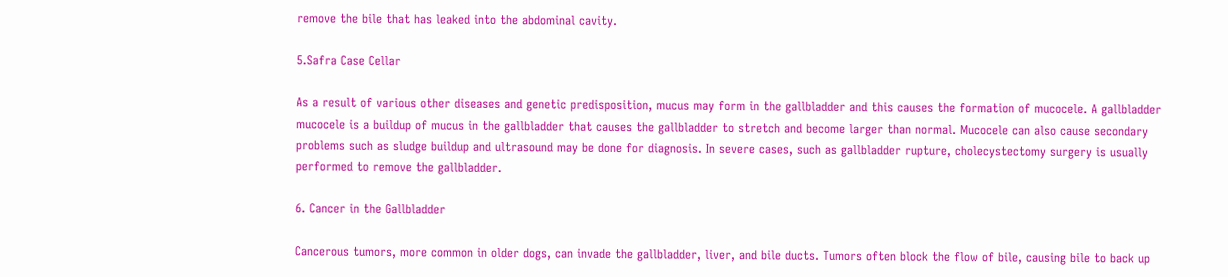remove the bile that has leaked into the abdominal cavity.

5.Safra Case Cellar

As a result of various other diseases and genetic predisposition, mucus may form in the gallbladder and this causes the formation of mucocele. A gallbladder mucocele is a buildup of mucus in the gallbladder that causes the gallbladder to stretch and become larger than normal. Mucocele can also cause secondary problems such as sludge buildup and ultrasound may be done for diagnosis. In severe cases, such as gallbladder rupture, cholecystectomy surgery is usually performed to remove the gallbladder.

6. Cancer in the Gallbladder

Cancerous tumors, more common in older dogs, can invade the gallbladder, liver, and bile ducts. Tumors often block the flow of bile, causing bile to back up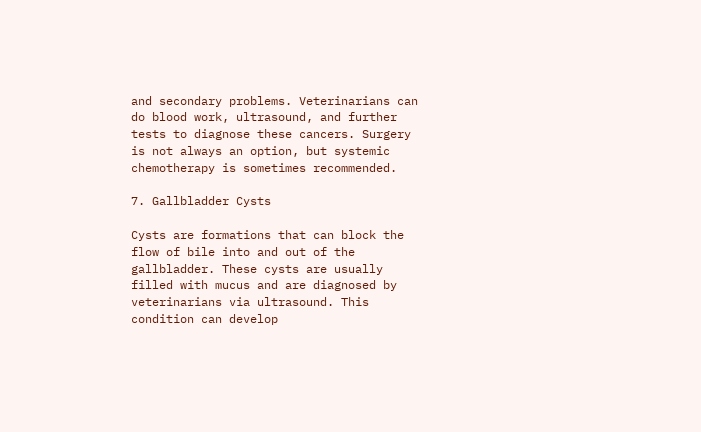and secondary problems. Veterinarians can do blood work, ultrasound, and further tests to diagnose these cancers. Surgery is not always an option, but systemic chemotherapy is sometimes recommended.

7. Gallbladder Cysts

Cysts are formations that can block the flow of bile into and out of the gallbladder. These cysts are usually filled with mucus and are diagnosed by veterinarians via ultrasound. This condition can develop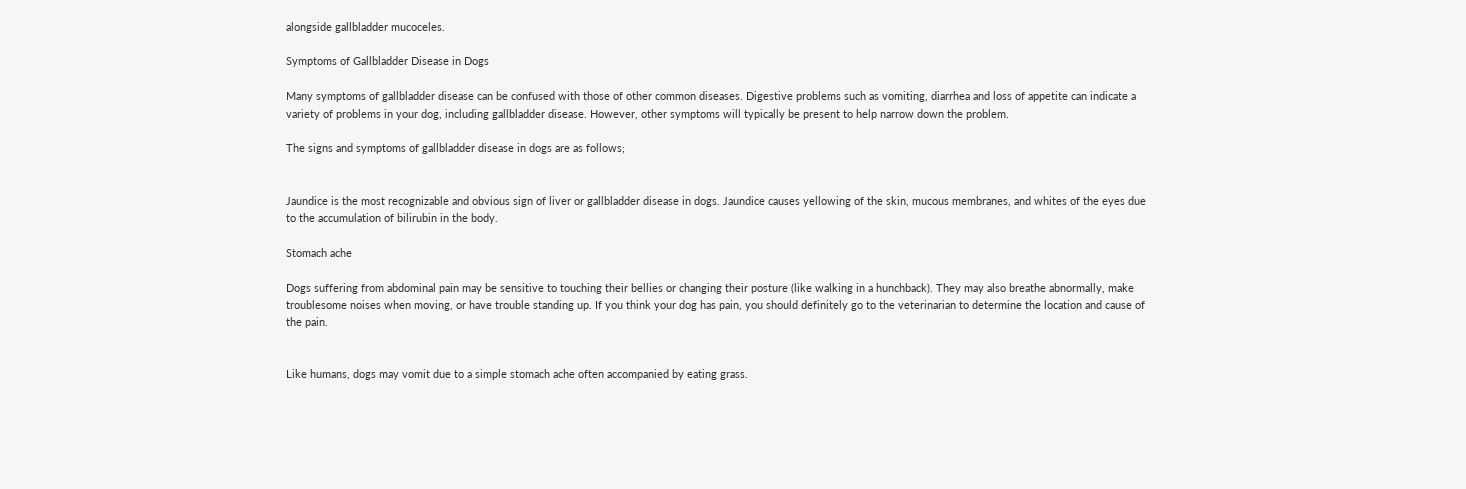alongside gallbladder mucoceles.

Symptoms of Gallbladder Disease in Dogs

Many symptoms of gallbladder disease can be confused with those of other common diseases. Digestive problems such as vomiting, diarrhea and loss of appetite can indicate a variety of problems in your dog, including gallbladder disease. However, other symptoms will typically be present to help narrow down the problem.

The signs and symptoms of gallbladder disease in dogs are as follows;


Jaundice is the most recognizable and obvious sign of liver or gallbladder disease in dogs. Jaundice causes yellowing of the skin, mucous membranes, and whites of the eyes due to the accumulation of bilirubin in the body.

Stomach ache

Dogs suffering from abdominal pain may be sensitive to touching their bellies or changing their posture (like walking in a hunchback). They may also breathe abnormally, make troublesome noises when moving, or have trouble standing up. If you think your dog has pain, you should definitely go to the veterinarian to determine the location and cause of the pain.


Like humans, dogs may vomit due to a simple stomach ache often accompanied by eating grass.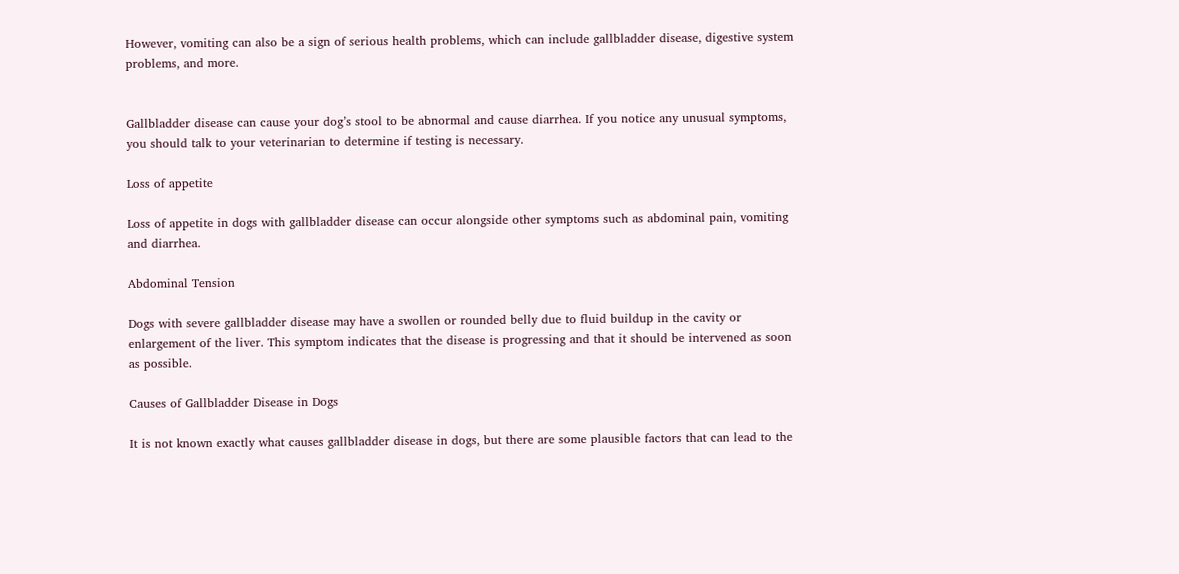However, vomiting can also be a sign of serious health problems, which can include gallbladder disease, digestive system problems, and more.


Gallbladder disease can cause your dog’s stool to be abnormal and cause diarrhea. If you notice any unusual symptoms, you should talk to your veterinarian to determine if testing is necessary.

Loss of appetite

Loss of appetite in dogs with gallbladder disease can occur alongside other symptoms such as abdominal pain, vomiting and diarrhea.

Abdominal Tension

Dogs with severe gallbladder disease may have a swollen or rounded belly due to fluid buildup in the cavity or enlargement of the liver. This symptom indicates that the disease is progressing and that it should be intervened as soon as possible.

Causes of Gallbladder Disease in Dogs

It is not known exactly what causes gallbladder disease in dogs, but there are some plausible factors that can lead to the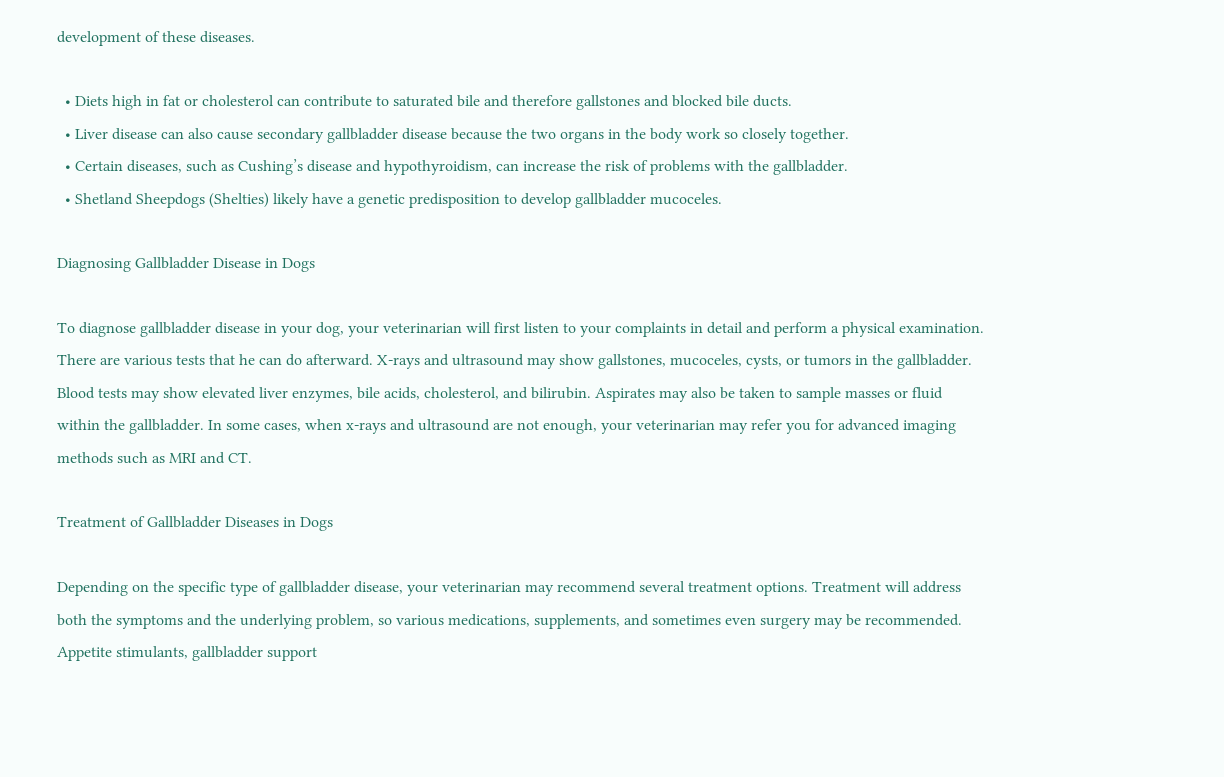development of these diseases.

  • Diets high in fat or cholesterol can contribute to saturated bile and therefore gallstones and blocked bile ducts.
  • Liver disease can also cause secondary gallbladder disease because the two organs in the body work so closely together.
  • Certain diseases, such as Cushing’s disease and hypothyroidism, can increase the risk of problems with the gallbladder.
  • Shetland Sheepdogs (Shelties) likely have a genetic predisposition to develop gallbladder mucoceles.

Diagnosing Gallbladder Disease in Dogs

To diagnose gallbladder disease in your dog, your veterinarian will first listen to your complaints in detail and perform a physical examination. There are various tests that he can do afterward. X-rays and ultrasound may show gallstones, mucoceles, cysts, or tumors in the gallbladder. Blood tests may show elevated liver enzymes, bile acids, cholesterol, and bilirubin. Aspirates may also be taken to sample masses or fluid within the gallbladder. In some cases, when x-rays and ultrasound are not enough, your veterinarian may refer you for advanced imaging methods such as MRI and CT.

Treatment of Gallbladder Diseases in Dogs

Depending on the specific type of gallbladder disease, your veterinarian may recommend several treatment options. Treatment will address both the symptoms and the underlying problem, so various medications, supplements, and sometimes even surgery may be recommended. Appetite stimulants, gallbladder support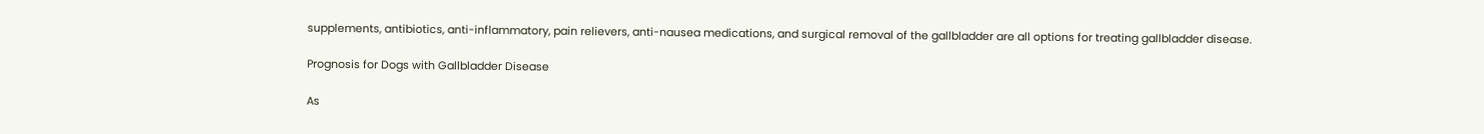supplements, antibiotics, anti-inflammatory, pain relievers, anti-nausea medications, and surgical removal of the gallbladder are all options for treating gallbladder disease.

Prognosis for Dogs with Gallbladder Disease

As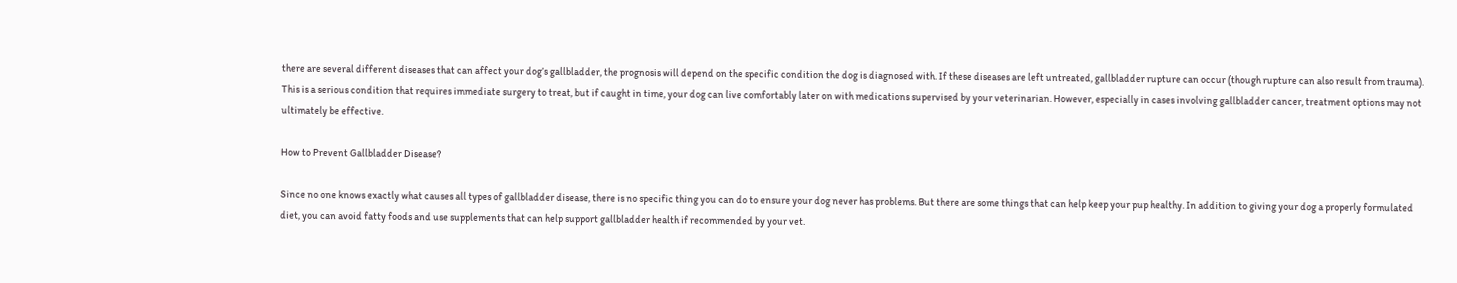there are several different diseases that can affect your dog’s gallbladder, the prognosis will depend on the specific condition the dog is diagnosed with. If these diseases are left untreated, gallbladder rupture can occur (though rupture can also result from trauma). This is a serious condition that requires immediate surgery to treat, but if caught in time, your dog can live comfortably later on with medications supervised by your veterinarian. However, especially in cases involving gallbladder cancer, treatment options may not ultimately be effective.

How to Prevent Gallbladder Disease?

Since no one knows exactly what causes all types of gallbladder disease, there is no specific thing you can do to ensure your dog never has problems. But there are some things that can help keep your pup healthy. In addition to giving your dog a properly formulated diet, you can avoid fatty foods and use supplements that can help support gallbladder health if recommended by your vet.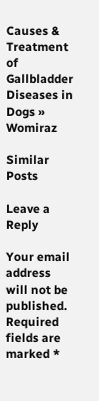Causes & Treatment of Gallbladder Diseases in Dogs » Womiraz

Similar Posts

Leave a Reply

Your email address will not be published. Required fields are marked *